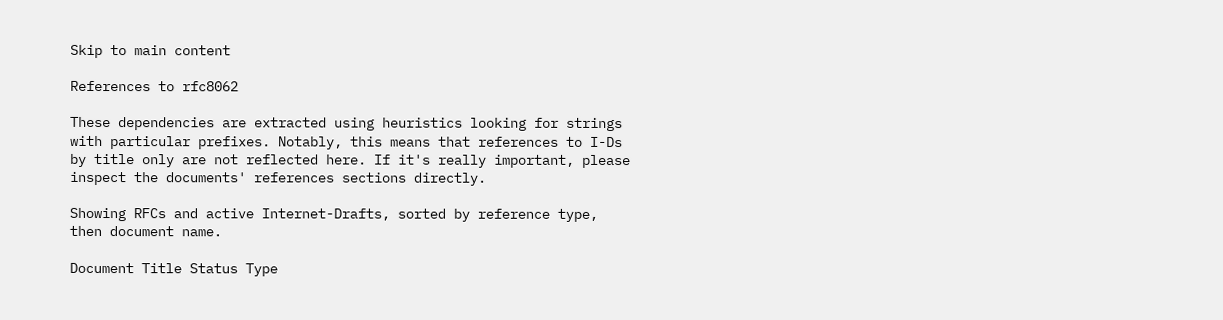Skip to main content

References to rfc8062

These dependencies are extracted using heuristics looking for strings with particular prefixes. Notably, this means that references to I-Ds by title only are not reflected here. If it's really important, please inspect the documents' references sections directly.

Showing RFCs and active Internet-Drafts, sorted by reference type, then document name.

Document Title Status Type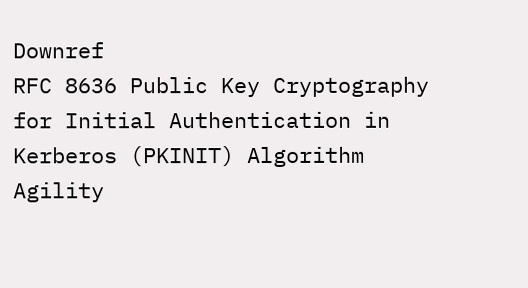Downref
RFC 8636 Public Key Cryptography for Initial Authentication in Kerberos (PKINIT) Algorithm Agility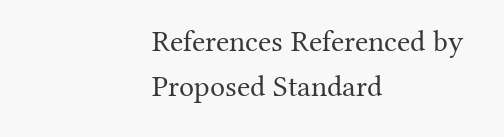References Referenced by
Proposed Standard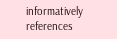informatively references